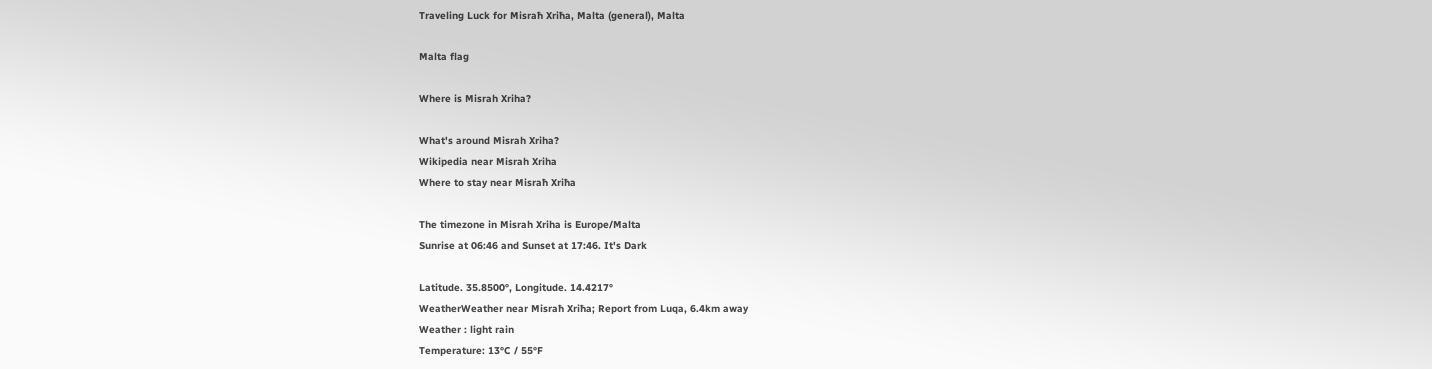Traveling Luck for Misraħ Xriħa, Malta (general), Malta

Malta flag

Where is Misrah Xriha?

What's around Misrah Xriha?
Wikipedia near Misrah Xriha
Where to stay near Misraħ Xriħa

The timezone in Misrah Xriha is Europe/Malta
Sunrise at 06:46 and Sunset at 17:46. It's Dark

Latitude. 35.8500°, Longitude. 14.4217°
WeatherWeather near Misraħ Xriħa; Report from Luqa, 6.4km away
Weather : light rain
Temperature: 13°C / 55°F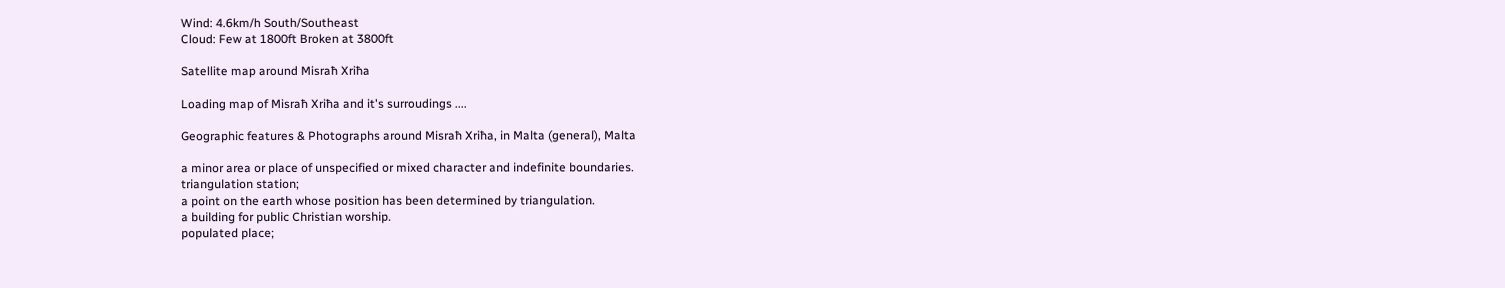Wind: 4.6km/h South/Southeast
Cloud: Few at 1800ft Broken at 3800ft

Satellite map around Misraħ Xriħa

Loading map of Misraħ Xriħa and it's surroudings ....

Geographic features & Photographs around Misraħ Xriħa, in Malta (general), Malta

a minor area or place of unspecified or mixed character and indefinite boundaries.
triangulation station;
a point on the earth whose position has been determined by triangulation.
a building for public Christian worship.
populated place;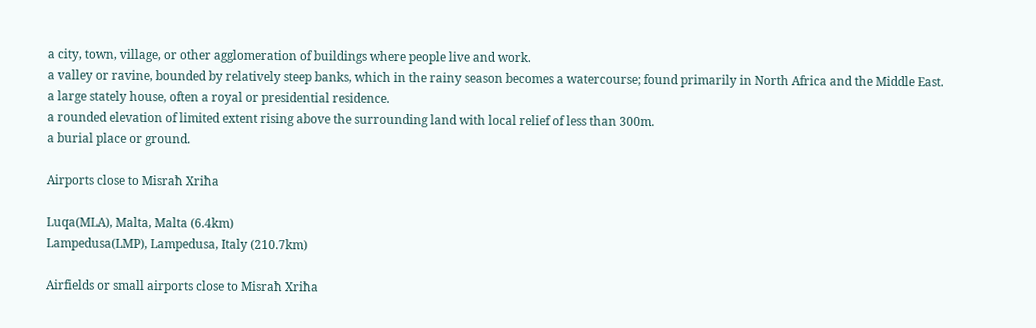a city, town, village, or other agglomeration of buildings where people live and work.
a valley or ravine, bounded by relatively steep banks, which in the rainy season becomes a watercourse; found primarily in North Africa and the Middle East.
a large stately house, often a royal or presidential residence.
a rounded elevation of limited extent rising above the surrounding land with local relief of less than 300m.
a burial place or ground.

Airports close to Misraħ Xriħa

Luqa(MLA), Malta, Malta (6.4km)
Lampedusa(LMP), Lampedusa, Italy (210.7km)

Airfields or small airports close to Misraħ Xriħa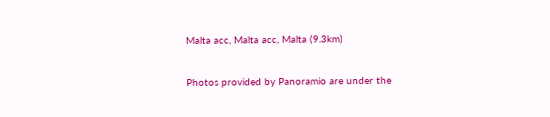Malta acc, Malta acc, Malta (9.3km)

Photos provided by Panoramio are under the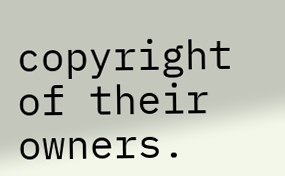copyright of their owners.